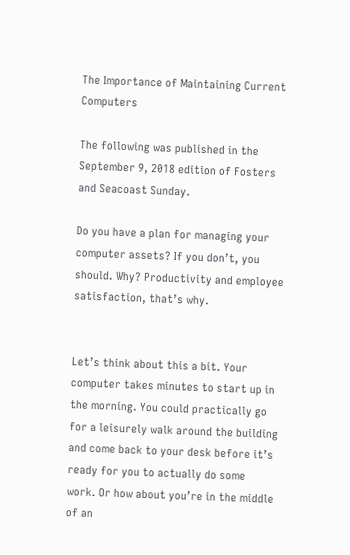The Importance of Maintaining Current Computers

The following was published in the September 9, 2018 edition of Fosters and Seacoast Sunday.

Do you have a plan for managing your computer assets? If you don’t, you should. Why? Productivity and employee satisfaction, that’s why.


Let’s think about this a bit. Your computer takes minutes to start up in the morning. You could practically go for a leisurely walk around the building and come back to your desk before it’s ready for you to actually do some work. Or how about you’re in the middle of an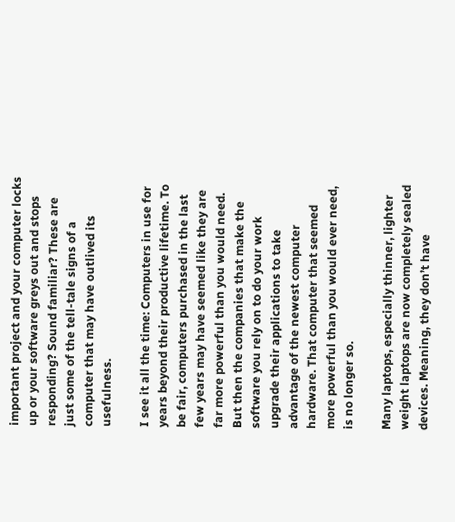important project and your computer locks up or your software greys out and stops responding? Sound familiar? These are just some of the tell-tale signs of a computer that may have outlived its usefulness.

I see it all the time: Computers in use for years beyond their productive lifetime. To be fair, computers purchased in the last few years may have seemed like they are far more powerful than you would need. But then the companies that make the software you rely on to do your work upgrade their applications to take advantage of the newest computer hardware. That computer that seemed more powerful than you would ever need, is no longer so.

Many laptops, especially thinner, lighter weight laptops are now completely sealed devices. Meaning, they don’t have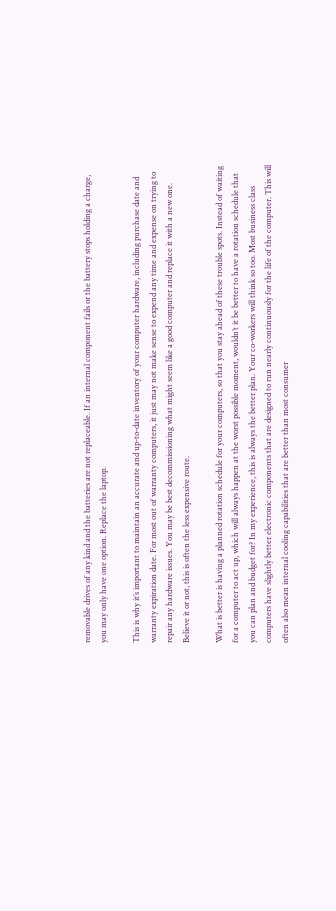removable drives of any kind and the batteries are not replaceable. If an internal component fails or the battery stops holding a charge, you may only have one option. Replace the laptop.

This is why it’s important to maintain an accurate and up-to-date inventory of your computer hardware, including purchase date and warranty expiration date. For most out of warranty computers, it just may not make sense to expend any time and expense on trying to repair any hardware issues. You may be best decommissioning what might seem like a good computer and replace it with a new one. Believe it or not, this is often the less expensive route.

What is better is having a planned rotation schedule for your computers, so that you stay ahead of these trouble spots. Instead of waiting for a computer to act up, which will always happen at the worst possible moment, wouldn’t it be better to have a rotation schedule that you can plan and budget for? In my experience, this is always the better plan. Your co-workers will think so too. Most business class computers have slightly better electronic components that are designed to run nearly continuously for the life of the computer. This will often also mean internal cooling capabilities that are better than most consumer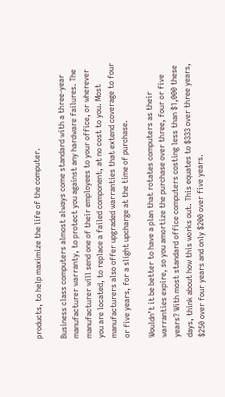products, to help maximize the life of the computer.

Business class computers almost always come standard with a three-year manufacturer warranty, to protect you against any hardware failures. The manufacturer will send one of their employees to your office, or wherever you are located, to replace a failed component, at no cost to you. Most manufacturers also offer upgraded warranties that extend coverage to four or five years, for a slight upcharge at the time of purchase.

Wouldn’t it be better to have a plan that rotates computers as their warranties expire, so you amortize the purchase over three, four or five years? With most standard office computers costing less than $1,000 these days, think about how this works out. This equates to $333 over three years, $250 over four years and only $200 over five years.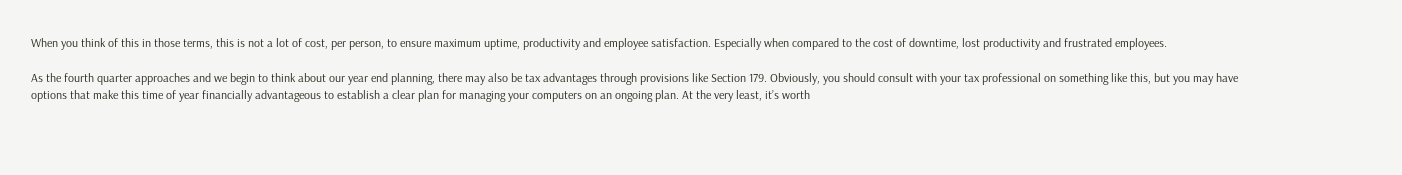When you think of this in those terms, this is not a lot of cost, per person, to ensure maximum uptime, productivity and employee satisfaction. Especially when compared to the cost of downtime, lost productivity and frustrated employees.

As the fourth quarter approaches and we begin to think about our year end planning, there may also be tax advantages through provisions like Section 179. Obviously, you should consult with your tax professional on something like this, but you may have options that make this time of year financially advantageous to establish a clear plan for managing your computers on an ongoing plan. At the very least, it’s worth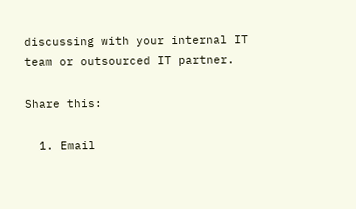discussing with your internal IT team or outsourced IT partner.

Share this:

  1. Email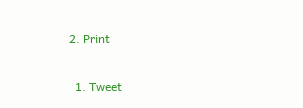2. Print

  1. Tweet